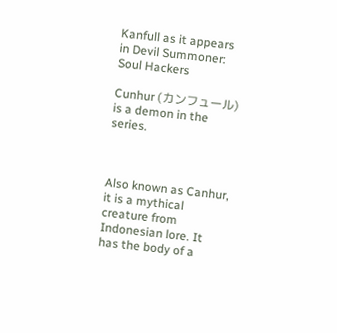Kanfull as it appears in Devil Summoner: Soul Hackers

Cunhur (カンフュール) is a demon in the series.



Also known as Canhur, it is a mythical creature from Indonesian lore. It has the body of a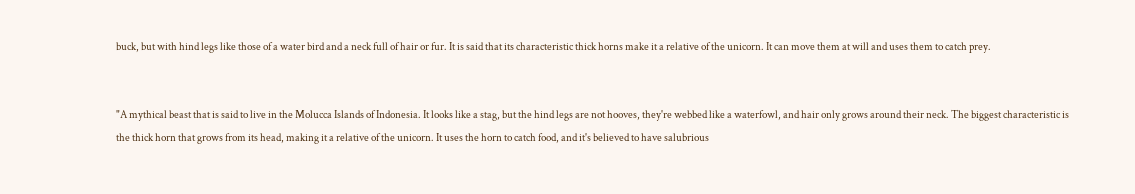buck, but with hind legs like those of a water bird and a neck full of hair or fur. It is said that its characteristic thick horns make it a relative of the unicorn. It can move them at will and uses them to catch prey.


"A mythical beast that is said to live in the Molucca Islands of Indonesia. It looks like a stag, but the hind legs are not hooves, they're webbed like a waterfowl, and hair only grows around their neck. The biggest characteristic is the thick horn that grows from its head, making it a relative of the unicorn. It uses the horn to catch food, and it's believed to have salubrious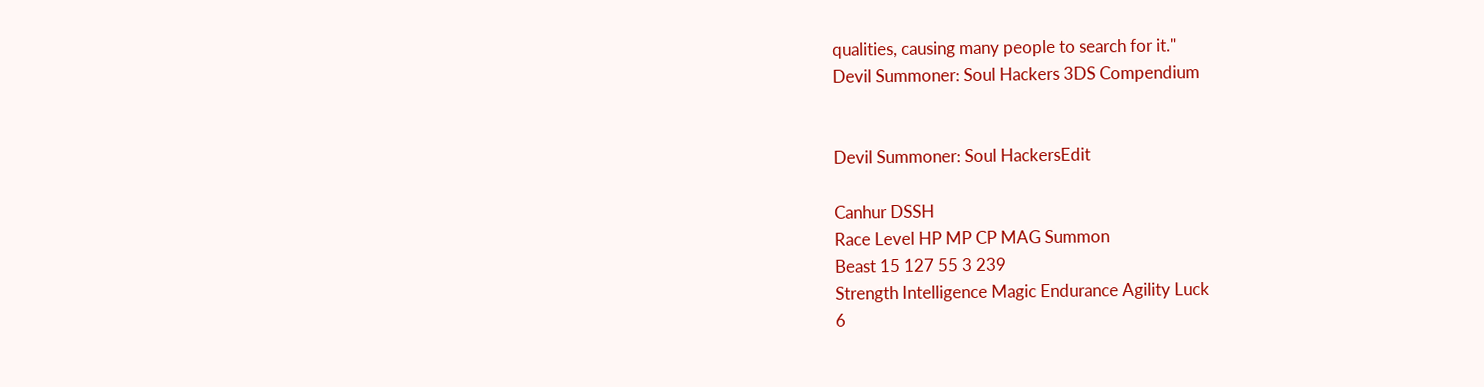qualities, causing many people to search for it."
Devil Summoner: Soul Hackers 3DS Compendium


Devil Summoner: Soul HackersEdit

Canhur DSSH
Race Level HP MP CP MAG Summon
Beast 15 127 55 3 239
Strength Intelligence Magic Endurance Agility Luck
6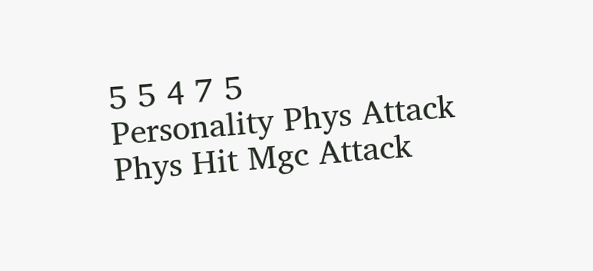5 5 4 7 5
Personality Phys Attack Phys Hit Mgc Attack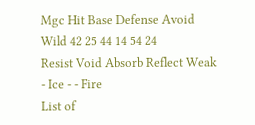Mgc Hit Base Defense Avoid
Wild 42 25 44 14 54 24
Resist Void Absorb Reflect Weak
- Ice - - Fire
List of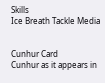Skills
Ice Breath Tackle Media


Cunhur Card
Cunhur as it appears in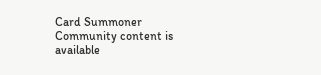Card Summoner
Community content is available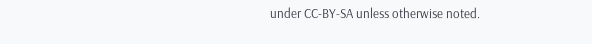under CC-BY-SA unless otherwise noted.